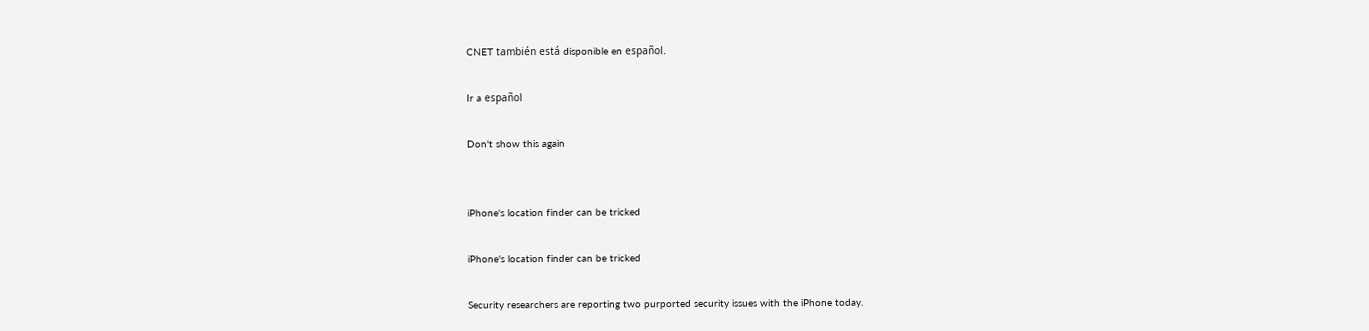CNET también está disponible en español.

Ir a español

Don't show this again


iPhone's location finder can be tricked

iPhone's location finder can be tricked

Security researchers are reporting two purported security issues with the iPhone today.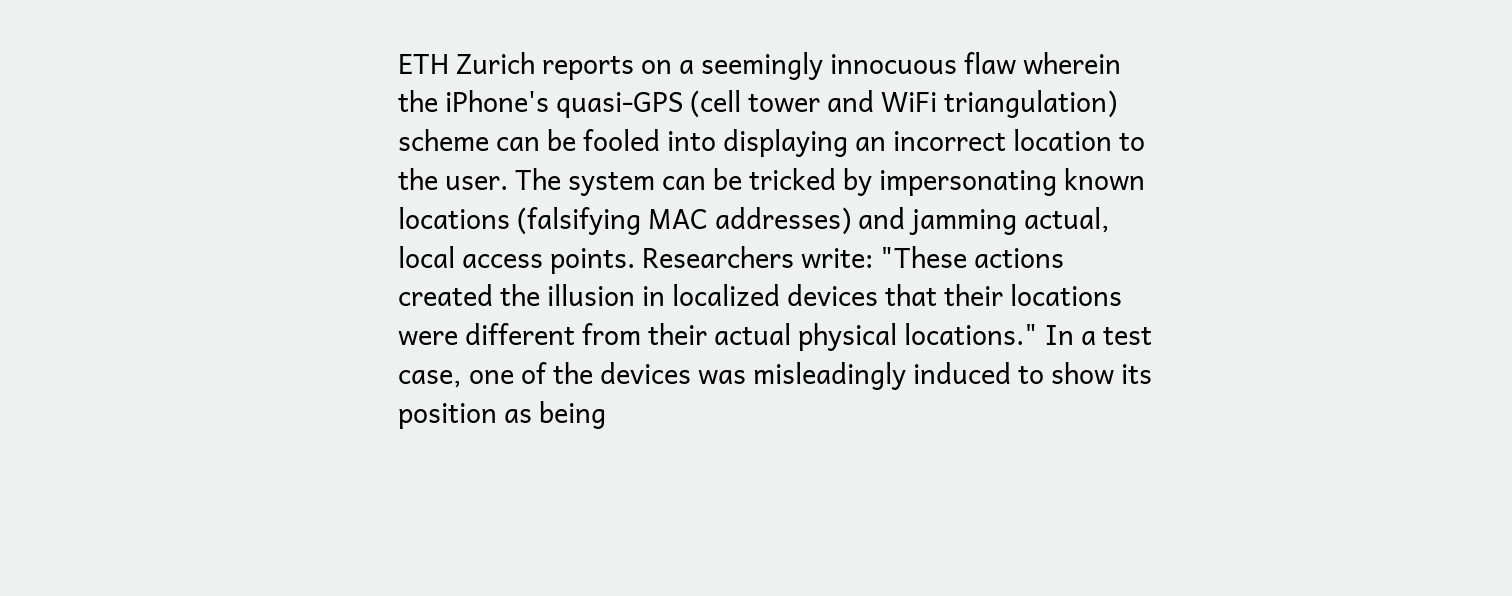ETH Zurich reports on a seemingly innocuous flaw wherein the iPhone's quasi-GPS (cell tower and WiFi triangulation) scheme can be fooled into displaying an incorrect location to the user. The system can be tricked by impersonating known locations (falsifying MAC addresses) and jamming actual, local access points. Researchers write: "These actions created the illusion in localized devices that their locations were different from their actual physical locations." In a test case, one of the devices was misleadingly induced to show its position as being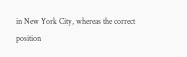in New York City, whereas the correct position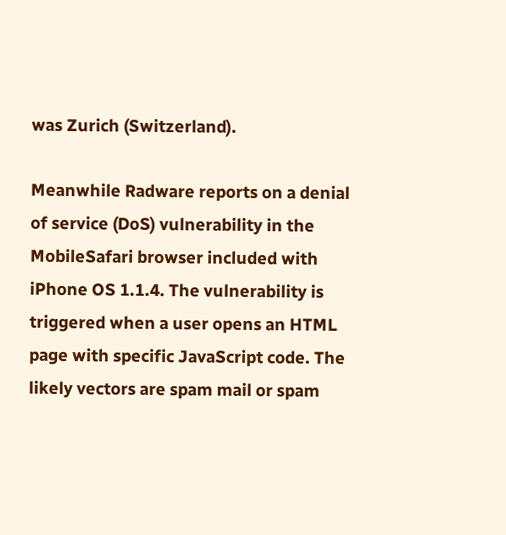was Zurich (Switzerland).

Meanwhile Radware reports on a denial of service (DoS) vulnerability in the MobileSafari browser included with iPhone OS 1.1.4. The vulnerability is triggered when a user opens an HTML page with specific JavaScript code. The likely vectors are spam mail or spam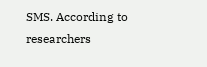SMS. According to researchers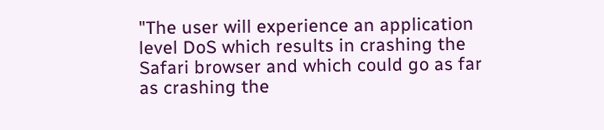"The user will experience an application level DoS which results in crashing the Safari browser and which could go as far as crashing the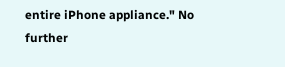entire iPhone appliance." No further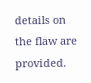details on the flaw are provided.